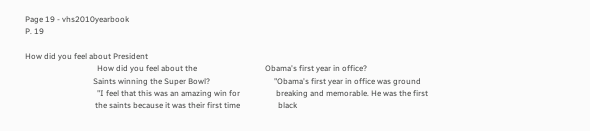Page 19 - vhs2010yearbook
P. 19

How did you feel about President
                                    How did you feel about the                                  Obama's first year in office?
                                  Saints winning the Super Bowl?                                "Obama's first year in office was ground
                                    "I feel that this was an amazing win for                  breaking and memorable. He was the first
                                   the saints because it was their first time                   black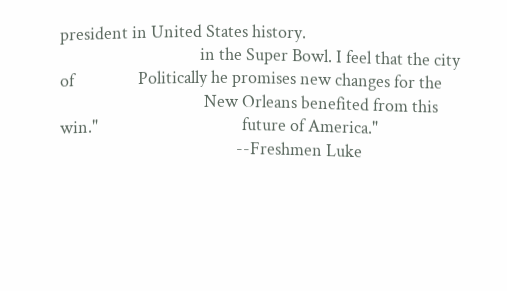president in United States history.
                                   in the Super Bowl. I feel that the city of                Politically he promises new changes for the
                                    New Orleans benefited from this win."                                    future of America."
                                            --Freshmen Luke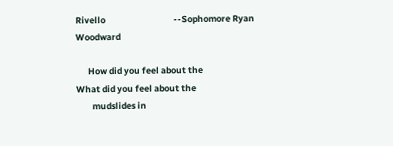Rivello                                  --Sophomore Ryan Woodward

      How did you feel about the                                  What did you feel about the
        mudslides in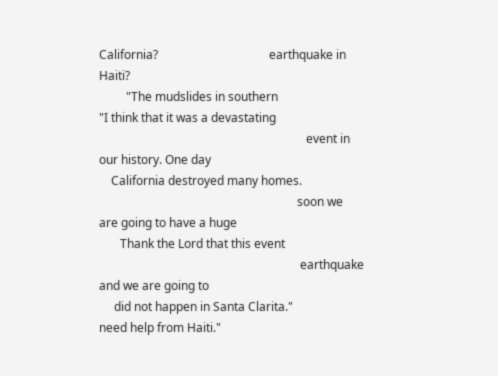California?                                     earthquake in Haiti?
         "The mudslides in southern                                "I think that it was a devastating
                                                                     event in our history. One day
    California destroyed many homes.
                                                                  soon we are going to have a huge
       Thank the Lord that this event
                                                                   earthquake and we are going to
     did not happen in Santa Clarita."                                     need help from Haiti."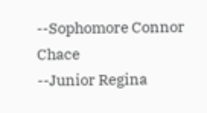--Sophomore Connor Chace                                        --Junior Regina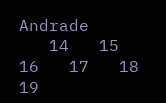Andrade
   14   15   16   17   18   19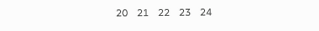20   21   22   23   24